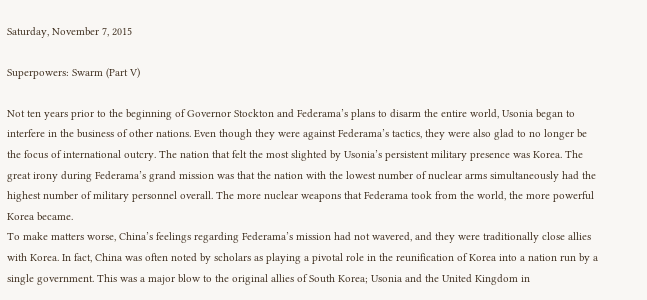Saturday, November 7, 2015

Superpowers: Swarm (Part V)

Not ten years prior to the beginning of Governor Stockton and Federama’s plans to disarm the entire world, Usonia began to interfere in the business of other nations. Even though they were against Federama’s tactics, they were also glad to no longer be the focus of international outcry. The nation that felt the most slighted by Usonia’s persistent military presence was Korea. The great irony during Federama’s grand mission was that the nation with the lowest number of nuclear arms simultaneously had the highest number of military personnel overall. The more nuclear weapons that Federama took from the world, the more powerful Korea became.
To make matters worse, China’s feelings regarding Federama’s mission had not wavered, and they were traditionally close allies with Korea. In fact, China was often noted by scholars as playing a pivotal role in the reunification of Korea into a nation run by a single government. This was a major blow to the original allies of South Korea; Usonia and the United Kingdom in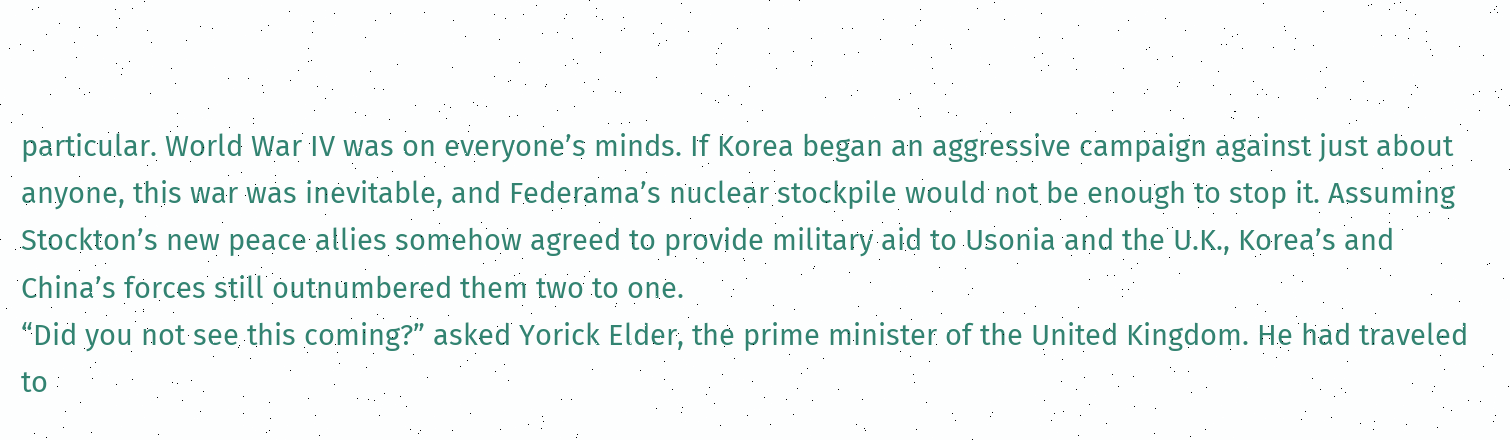particular. World War IV was on everyone’s minds. If Korea began an aggressive campaign against just about anyone, this war was inevitable, and Federama’s nuclear stockpile would not be enough to stop it. Assuming Stockton’s new peace allies somehow agreed to provide military aid to Usonia and the U.K., Korea’s and China’s forces still outnumbered them two to one.
“Did you not see this coming?” asked Yorick Elder, the prime minister of the United Kingdom. He had traveled to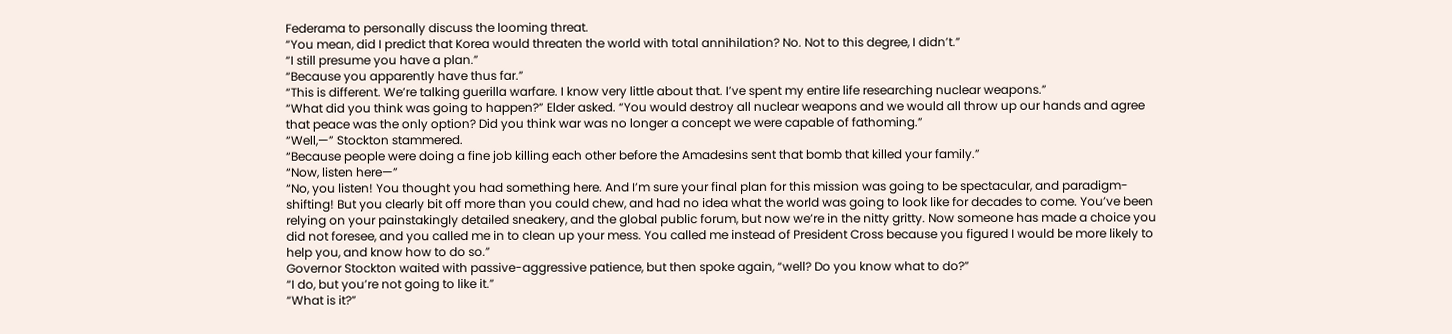Federama to personally discuss the looming threat.
“You mean, did I predict that Korea would threaten the world with total annihilation? No. Not to this degree, I didn’t.”
“I still presume you have a plan.”
“Because you apparently have thus far.”
“This is different. We’re talking guerilla warfare. I know very little about that. I’ve spent my entire life researching nuclear weapons.”
“What did you think was going to happen?” Elder asked. “You would destroy all nuclear weapons and we would all throw up our hands and agree that peace was the only option? Did you think war was no longer a concept we were capable of fathoming.”
“Well,—” Stockton stammered.
“Because people were doing a fine job killing each other before the Amadesins sent that bomb that killed your family.”
“Now, listen here—”
“No, you listen! You thought you had something here. And I’m sure your final plan for this mission was going to be spectacular, and paradigm-shifting! But you clearly bit off more than you could chew, and had no idea what the world was going to look like for decades to come. You’ve been relying on your painstakingly detailed sneakery, and the global public forum, but now we’re in the nitty gritty. Now someone has made a choice you did not foresee, and you called me in to clean up your mess. You called me instead of President Cross because you figured I would be more likely to help you, and know how to do so.”
Governor Stockton waited with passive-aggressive patience, but then spoke again, “well? Do you know what to do?”
“I do, but you’re not going to like it.”
“What is it?”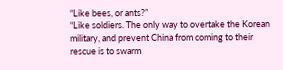“Like bees, or ants?”
“Like soldiers. The only way to overtake the Korean military, and prevent China from coming to their rescue is to swarm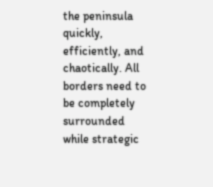the peninsula quickly, efficiently, and chaotically. All borders need to be completely surrounded while strategic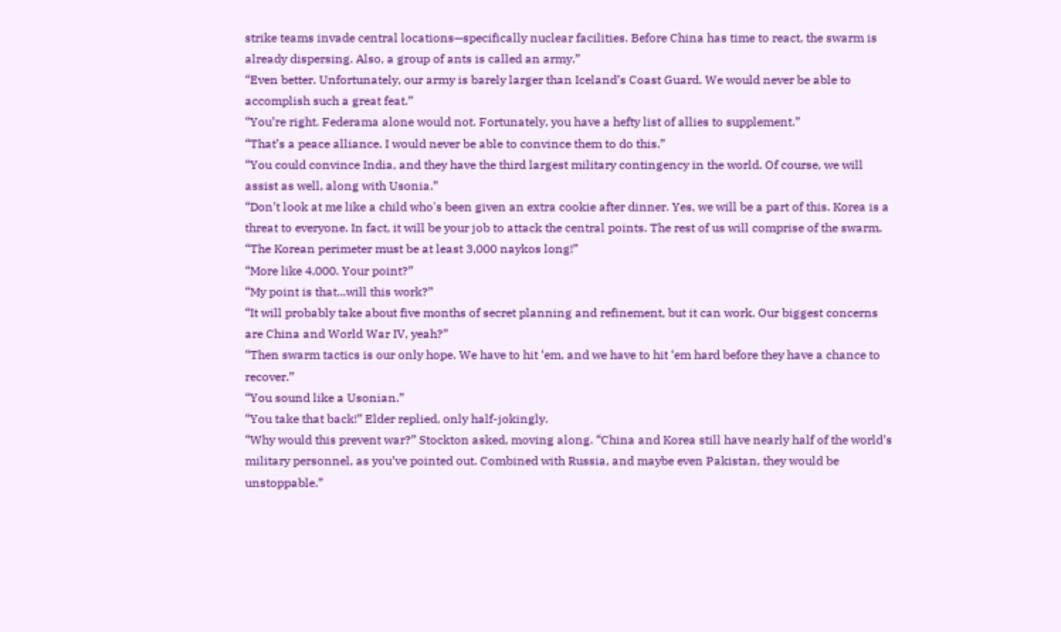strike teams invade central locations—specifically nuclear facilities. Before China has time to react, the swarm is already dispersing. Also, a group of ants is called an army.”
“Even better. Unfortunately, our army is barely larger than Iceland’s Coast Guard. We would never be able to accomplish such a great feat.”
“You’re right. Federama alone would not. Fortunately, you have a hefty list of allies to supplement.”
“That’s a peace alliance. I would never be able to convince them to do this.”
“You could convince India, and they have the third largest military contingency in the world. Of course, we will assist as well, along with Usonia.”
“Don’t look at me like a child who's been given an extra cookie after dinner. Yes, we will be a part of this. Korea is a threat to everyone. In fact, it will be your job to attack the central points. The rest of us will comprise of the swarm.
“The Korean perimeter must be at least 3,000 naykos long!”
“More like 4,000. Your point?”
“My point is that...will this work?”
“It will probably take about five months of secret planning and refinement, but it can work. Our biggest concerns are China and World War IV, yeah?”
“Then swarm tactics is our only hope. We have to hit ‘em, and we have to hit ‘em hard before they have a chance to recover.”
“You sound like a Usonian.”
“You take that back!” Elder replied, only half-jokingly.
“Why would this prevent war?” Stockton asked, moving along. “China and Korea still have nearly half of the world’s military personnel, as you’ve pointed out. Combined with Russia, and maybe even Pakistan, they would be unstoppable.”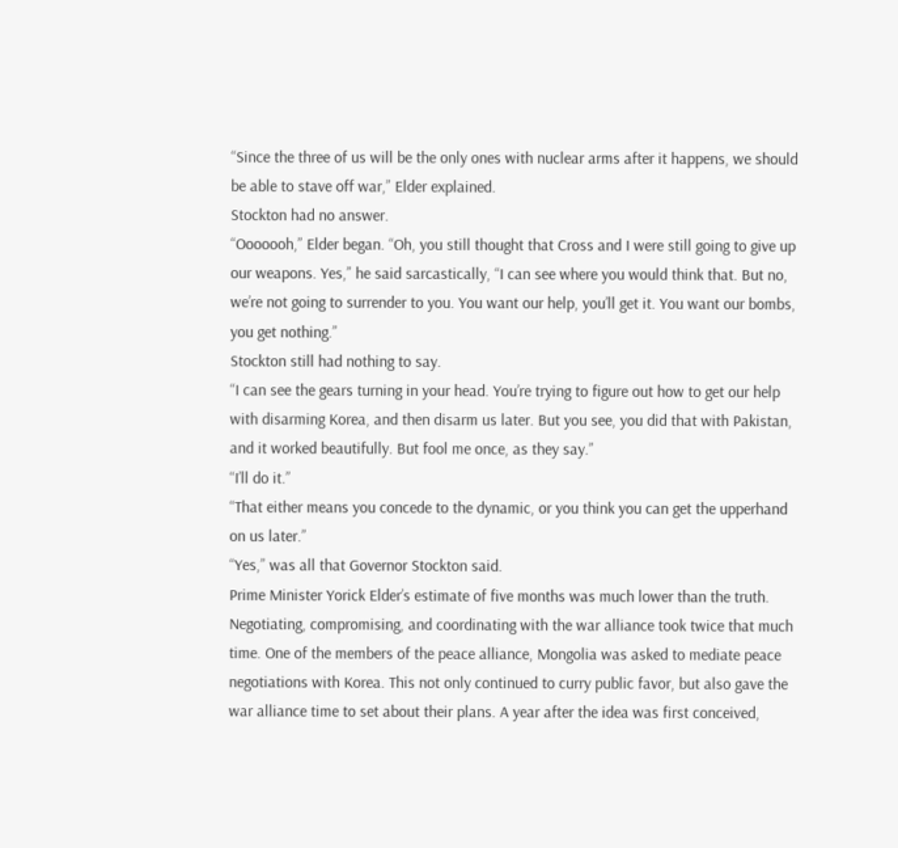“Since the three of us will be the only ones with nuclear arms after it happens, we should be able to stave off war,” Elder explained.
Stockton had no answer.
“Ooooooh,” Elder began. “Oh, you still thought that Cross and I were still going to give up our weapons. Yes,” he said sarcastically, “I can see where you would think that. But no, we’re not going to surrender to you. You want our help, you’ll get it. You want our bombs, you get nothing.”
Stockton still had nothing to say.
“I can see the gears turning in your head. You’re trying to figure out how to get our help with disarming Korea, and then disarm us later. But you see, you did that with Pakistan, and it worked beautifully. But fool me once, as they say.”
“I’ll do it.”
“That either means you concede to the dynamic, or you think you can get the upperhand on us later.”
“Yes,” was all that Governor Stockton said.
Prime Minister Yorick Elder’s estimate of five months was much lower than the truth. Negotiating, compromising, and coordinating with the war alliance took twice that much time. One of the members of the peace alliance, Mongolia was asked to mediate peace negotiations with Korea. This not only continued to curry public favor, but also gave the war alliance time to set about their plans. A year after the idea was first conceived,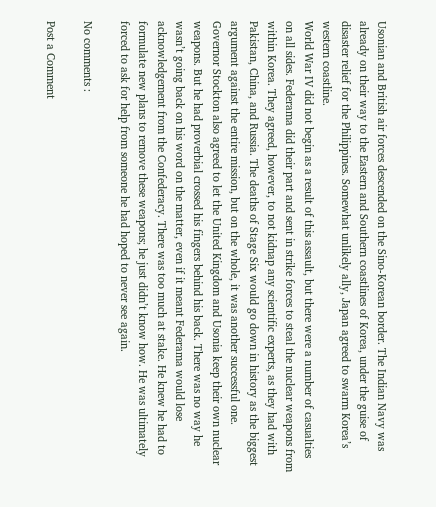Usonian and British air forces descended on the Sino-Korean border. The Indian Navy was already on their way to the Eastern and Southern coastlines of Korea, under the guise of disaster relief for the Philippines. Somewhat unlikely ally, Japan agreed to swarm Korea’s western coastline.
World War IV did not begin as a result of this assault, but there were a number of casualties on all sides. Federama did their part and sent in strike forces to steal the nuclear weapons from within Korea. They agreed, however, to not kidnap any scientific experts, as they had with Pakistan, China, and Russia. The deaths of Stage Six would go down in history as the biggest argument against the entire mission, but on the whole, it was another successful one. Governor Stockton also agreed to let the United Kingdom and Usonia keep their own nuclear weapons. But he had proverbial crossed his fingers behind his back. There was no way he wasn’t going back on his word on the matter, even if it meant Federama would lose acknowledgement from the Confederacy. There was too much at stake. He knew he had to formulate new plans to remove these weapons; he just didn’t know how. He was ultimately forced to ask for help from someone he had hoped to never see again.

No comments :

Post a Comment